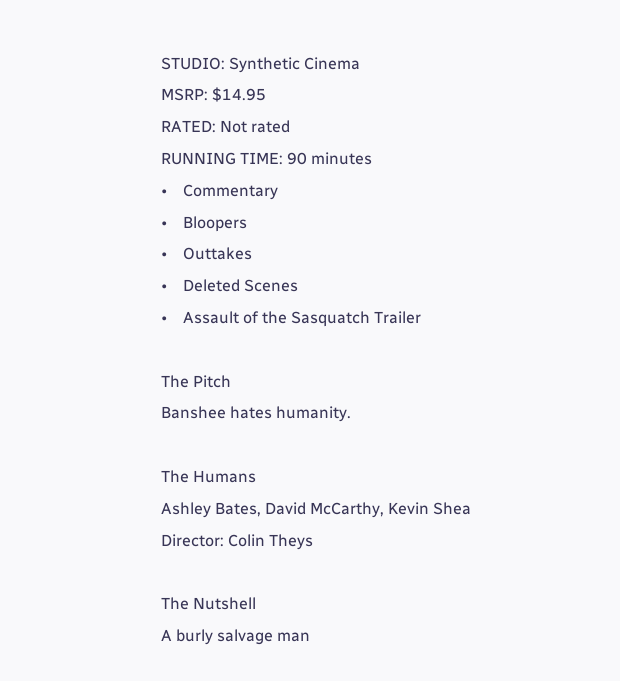STUDIO: Synthetic Cinema
MSRP: $14.95
RATED: Not rated
RUNNING TIME: 90 minutes
•    Commentary
•    Bloopers
•    Outtakes
•    Deleted Scenes
•    Assault of the Sasquatch Trailer

The Pitch
Banshee hates humanity.

The Humans
Ashley Bates, David McCarthy, Kevin Shea
Director: Colin Theys

The Nutshell
A burly salvage man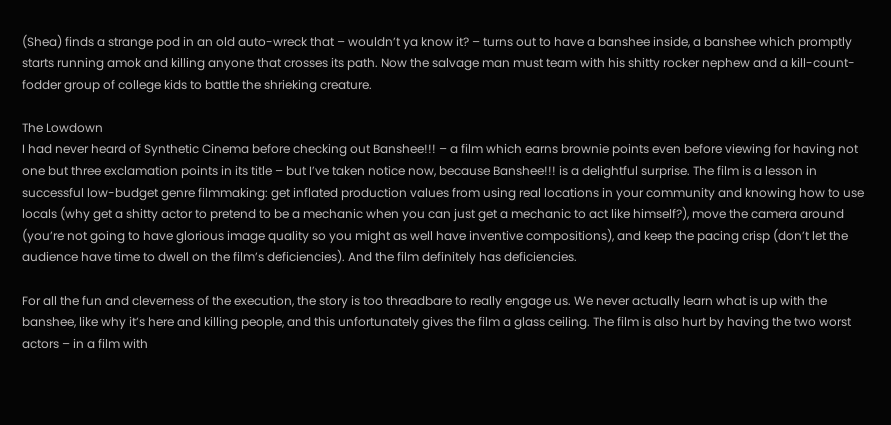(Shea) finds a strange pod in an old auto-wreck that – wouldn’t ya know it? – turns out to have a banshee inside, a banshee which promptly starts running amok and killing anyone that crosses its path. Now the salvage man must team with his shitty rocker nephew and a kill-count-fodder group of college kids to battle the shrieking creature.

The Lowdown
I had never heard of Synthetic Cinema before checking out Banshee!!! – a film which earns brownie points even before viewing for having not one but three exclamation points in its title – but I’ve taken notice now, because Banshee!!! is a delightful surprise. The film is a lesson in successful low-budget genre filmmaking: get inflated production values from using real locations in your community and knowing how to use locals (why get a shitty actor to pretend to be a mechanic when you can just get a mechanic to act like himself?), move the camera around (you’re not going to have glorious image quality so you might as well have inventive compositions), and keep the pacing crisp (don’t let the audience have time to dwell on the film’s deficiencies). And the film definitely has deficiencies.

For all the fun and cleverness of the execution, the story is too threadbare to really engage us. We never actually learn what is up with the banshee, like why it’s here and killing people, and this unfortunately gives the film a glass ceiling. The film is also hurt by having the two worst actors – in a film with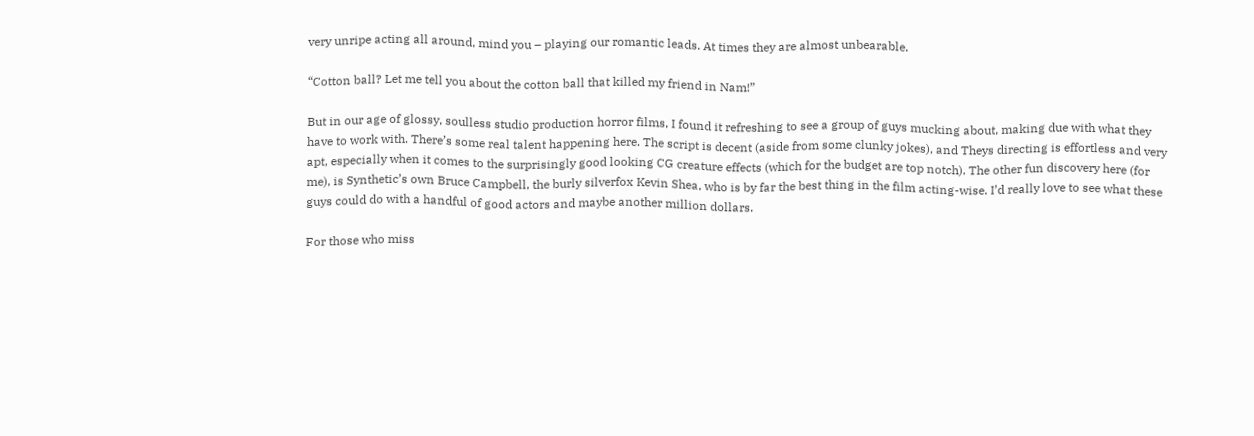very unripe acting all around, mind you – playing our romantic leads. At times they are almost unbearable.

“Cotton ball? Let me tell you about the cotton ball that killed my friend in Nam!”

But in our age of glossy, soulless studio production horror films, I found it refreshing to see a group of guys mucking about, making due with what they have to work with. There’s some real talent happening here. The script is decent (aside from some clunky jokes), and Theys directing is effortless and very apt, especially when it comes to the surprisingly good looking CG creature effects (which for the budget are top notch). The other fun discovery here (for me), is Synthetic’s own Bruce Campbell, the burly silverfox Kevin Shea, who is by far the best thing in the film acting-wise. I’d really love to see what these guys could do with a handful of good actors and maybe another million dollars.

For those who miss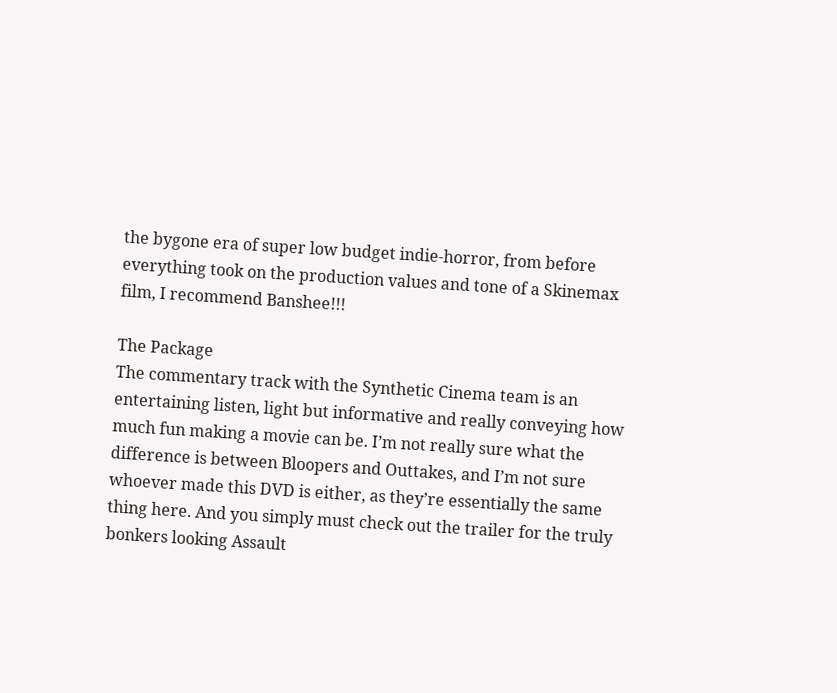the bygone era of super low budget indie-horror, from before everything took on the production values and tone of a Skinemax film, I recommend Banshee!!!

The Package
The commentary track with the Synthetic Cinema team is an entertaining listen, light but informative and really conveying how much fun making a movie can be. I’m not really sure what the difference is between Bloopers and Outtakes, and I’m not sure whoever made this DVD is either, as they’re essentially the same thing here. And you simply must check out the trailer for the truly bonkers looking Assault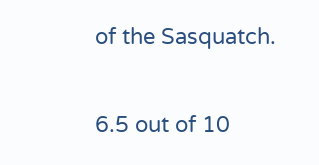of the Sasquatch.

6.5 out of 10